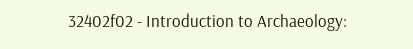32402f02 - Introduction to Archaeology: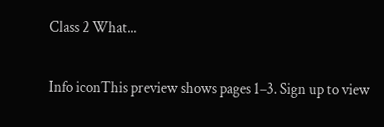Class 2 What...

Info iconThis preview shows pages 1–3. Sign up to view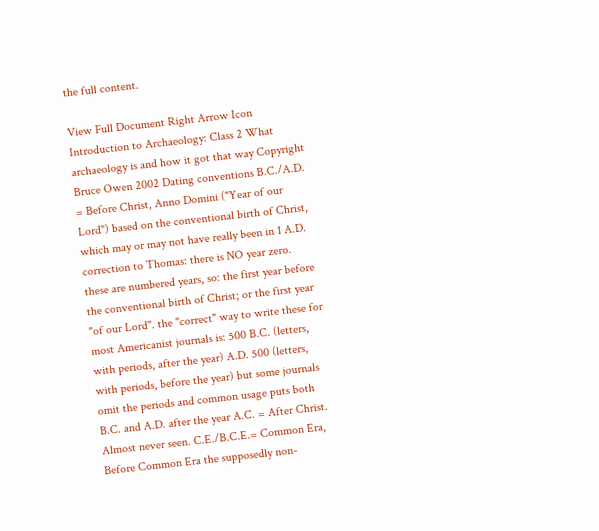the full content.

View Full Document Right Arrow Icon
Introduction to Archaeology: Class 2 What archaeology is and how it got that way Copyright Bruce Owen 2002 Dating conventions B.C./A.D. = Before Christ, Anno Domini ("Year of our Lord") based on the conventional birth of Christ, which may or may not have really been in 1 A.D. correction to Thomas: there is NO year zero. these are numbered years, so: the first year before the conventional birth of Christ; or the first year "of our Lord". the "correct" way to write these for most Americanist journals is: 500 B.C. (letters, with periods, after the year) A.D. 500 (letters, with periods, before the year) but some journals omit the periods and common usage puts both B.C. and A.D. after the year A.C. = After Christ. Almost never seen. C.E./B.C.E.= Common Era, Before Common Era the supposedly non-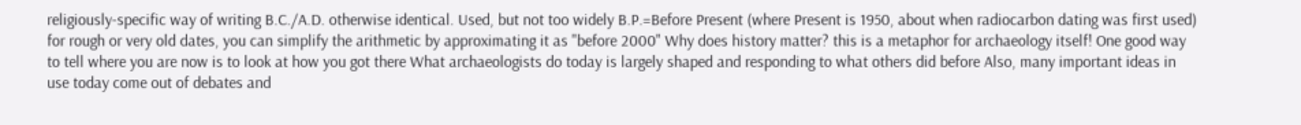religiously-specific way of writing B.C./A.D. otherwise identical. Used, but not too widely B.P.=Before Present (where Present is 1950, about when radiocarbon dating was first used) for rough or very old dates, you can simplify the arithmetic by approximating it as "before 2000" Why does history matter? this is a metaphor for archaeology itself! One good way to tell where you are now is to look at how you got there What archaeologists do today is largely shaped and responding to what others did before Also, many important ideas in use today come out of debates and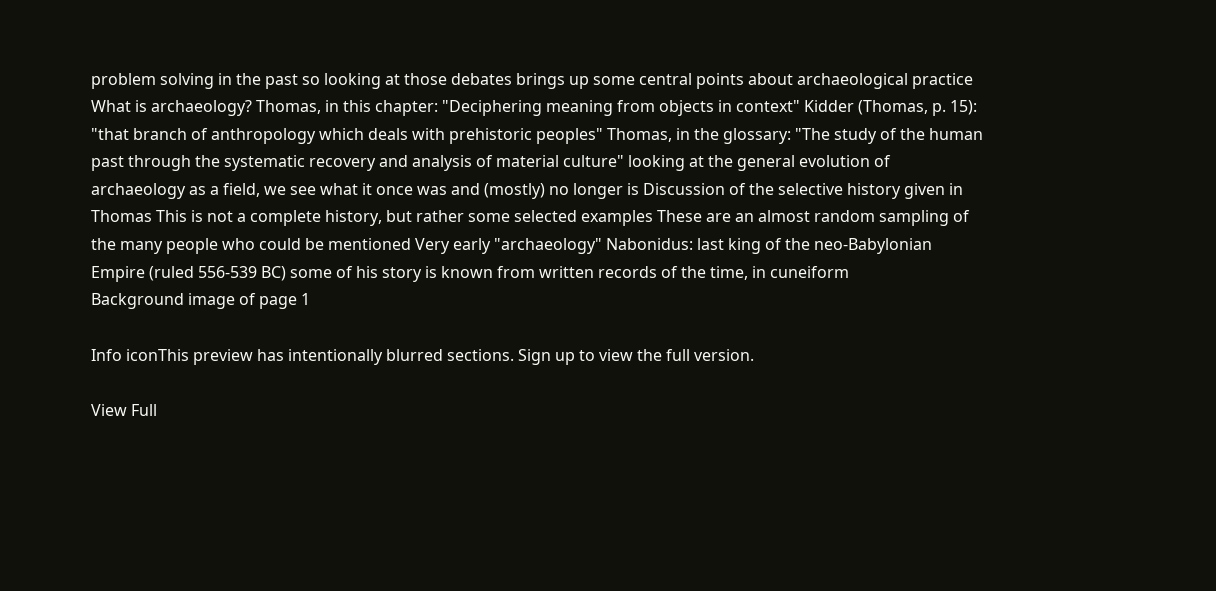problem solving in the past so looking at those debates brings up some central points about archaeological practice What is archaeology? Thomas, in this chapter: "Deciphering meaning from objects in context" Kidder (Thomas, p. 15): "that branch of anthropology which deals with prehistoric peoples" Thomas, in the glossary: "The study of the human past through the systematic recovery and analysis of material culture" looking at the general evolution of archaeology as a field, we see what it once was and (mostly) no longer is Discussion of the selective history given in Thomas This is not a complete history, but rather some selected examples These are an almost random sampling of the many people who could be mentioned Very early "archaeology" Nabonidus: last king of the neo-Babylonian Empire (ruled 556-539 BC) some of his story is known from written records of the time, in cuneiform
Background image of page 1

Info iconThis preview has intentionally blurred sections. Sign up to view the full version.

View Full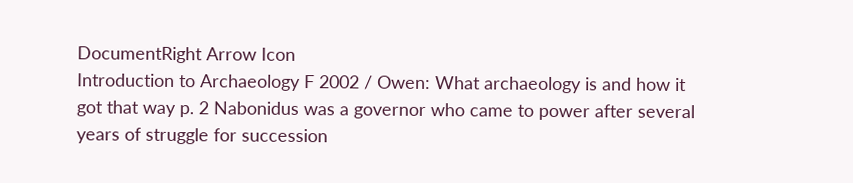DocumentRight Arrow Icon
Introduction to Archaeology F 2002 / Owen: What archaeology is and how it got that way p. 2 Nabonidus was a governor who came to power after several years of struggle for succession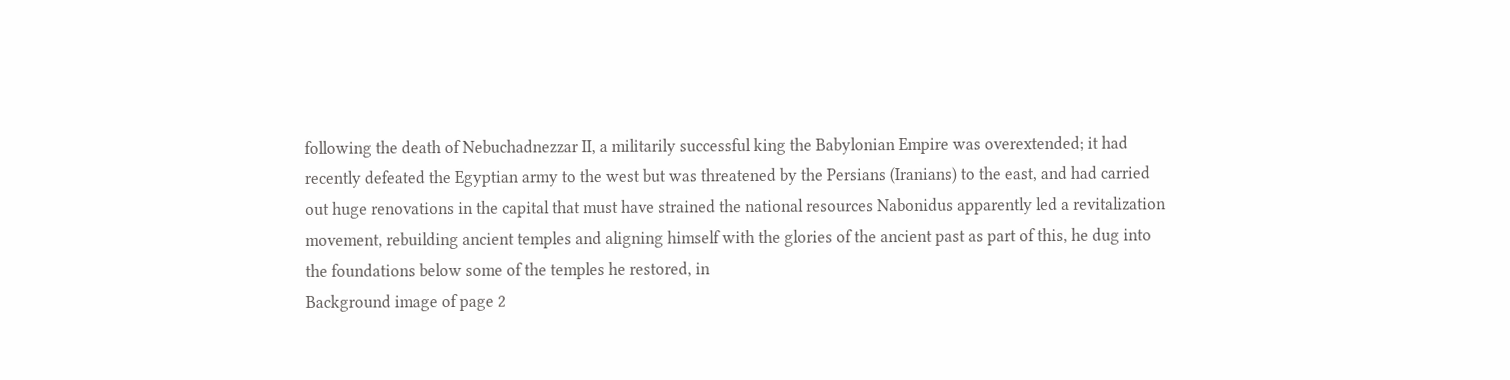following the death of Nebuchadnezzar II, a militarily successful king the Babylonian Empire was overextended; it had recently defeated the Egyptian army to the west but was threatened by the Persians (Iranians) to the east, and had carried out huge renovations in the capital that must have strained the national resources Nabonidus apparently led a revitalization movement, rebuilding ancient temples and aligning himself with the glories of the ancient past as part of this, he dug into the foundations below some of the temples he restored, in
Background image of page 2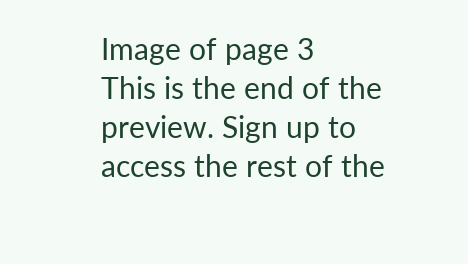Image of page 3
This is the end of the preview. Sign up to access the rest of the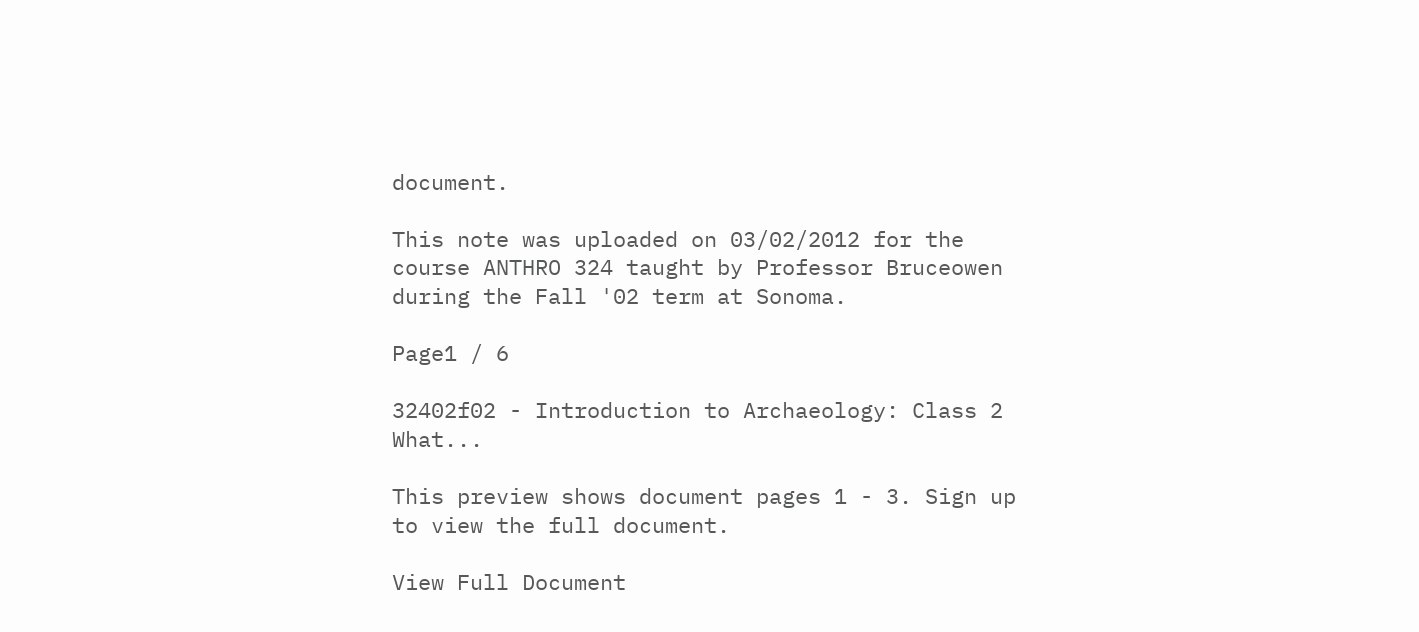document.

This note was uploaded on 03/02/2012 for the course ANTHRO 324 taught by Professor Bruceowen during the Fall '02 term at Sonoma.

Page1 / 6

32402f02 - Introduction to Archaeology: Class 2 What...

This preview shows document pages 1 - 3. Sign up to view the full document.

View Full Document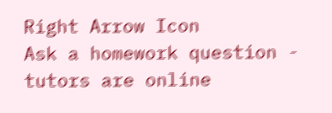Right Arrow Icon
Ask a homework question - tutors are online